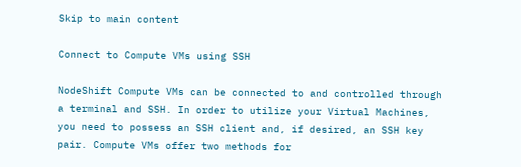Skip to main content

Connect to Compute VMs using SSH

NodeShift Compute VMs can be connected to and controlled through a terminal and SSH. In order to utilize your Virtual Machines, you need to possess an SSH client and, if desired, an SSH key pair. Compute VMs offer two methods for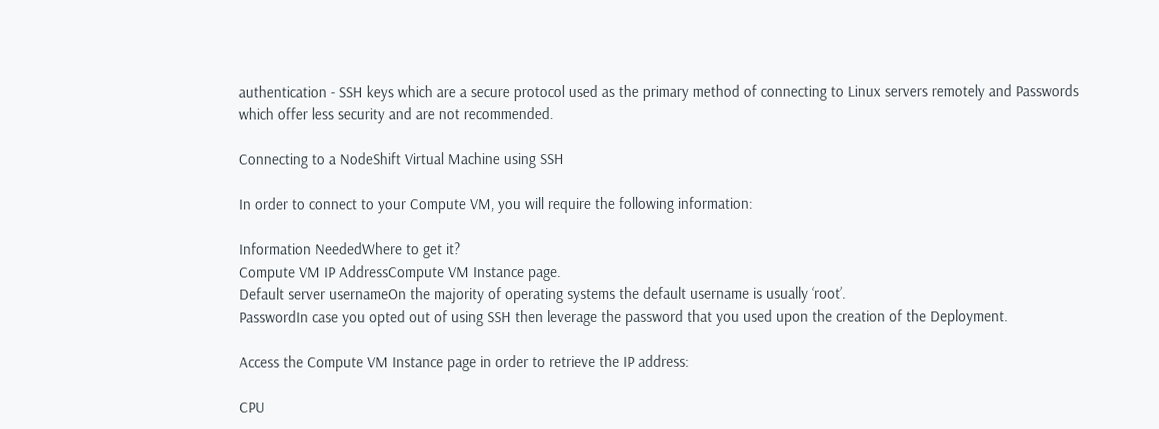authentication - SSH keys which are a secure protocol used as the primary method of connecting to Linux servers remotely and Passwords which offer less security and are not recommended.

Connecting to a NodeShift Virtual Machine using SSH

In order to connect to your Compute VM, you will require the following information:

Information NeededWhere to get it?
Compute VM IP AddressCompute VM Instance page.
Default server usernameOn the majority of operating systems the default username is usually ‘root’.
PasswordIn case you opted out of using SSH then leverage the password that you used upon the creation of the Deployment.

Access the Compute VM Instance page in order to retrieve the IP address:

CPU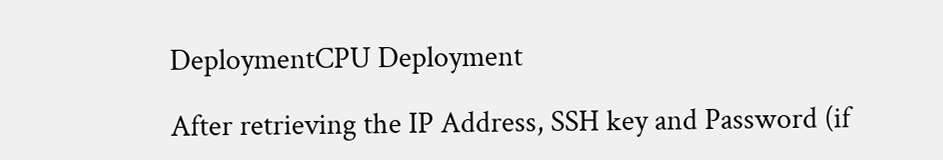DeploymentCPU Deployment

After retrieving the IP Address, SSH key and Password (if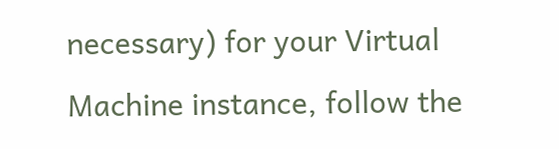necessary) for your Virtual Machine instance, follow the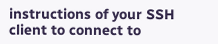instructions of your SSH client to connect to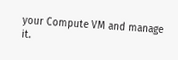your Compute VM and manage it.